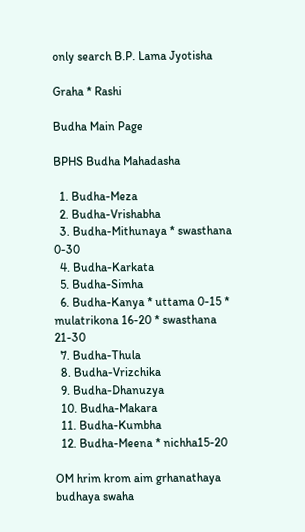only search B.P. Lama Jyotisha

Graha * Rashi

Budha Main Page

BPHS Budha Mahadasha

  1. Budha-Meza
  2. Budha-Vrishabha
  3. Budha-Mithunaya * swasthana 0-30
  4. Budha-Karkata
  5. Budha-Simha
  6. Budha-Kanya * uttama 0-15 * mulatrikona 16-20 * swasthana 21-30
  7. Budha-Thula
  8. Budha-Vrizchika
  9. Budha-Dhanuzya
  10. Budha-Makara
  11. Budha-Kumbha
  12. Budha-Meena * nichha15-20

OM hrim krom aim grhanathaya budhaya swaha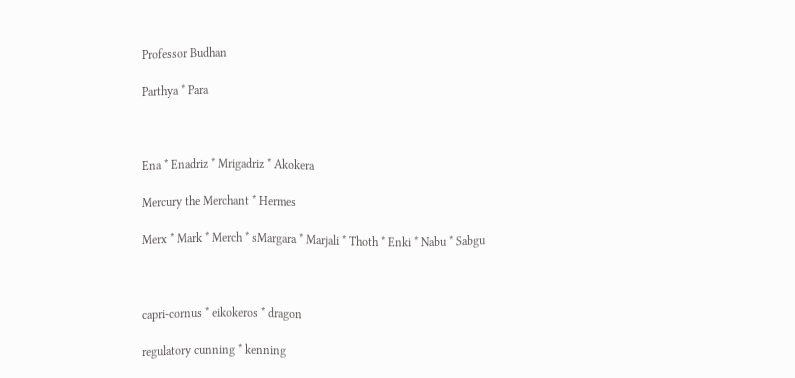Professor Budhan

Parthya * Para



Ena * Enadriz * Mrigadriz * Akokera

Mercury the Merchant * Hermes

Merx * Mark * Merch * sMargara * Marjali * Thoth * Enki * Nabu * Sabgu



capri-cornus * eikokeros * dragon

regulatory cunning * kenning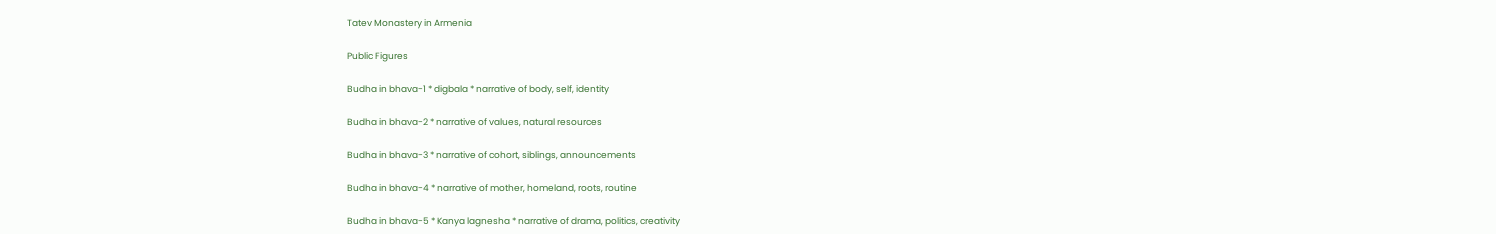Tatev Monastery in Armenia

Public Figures

Budha in bhava-1 * digbala * narrative of body, self, identity

Budha in bhava-2 * narrative of values, natural resources

Budha in bhava-3 * narrative of cohort, siblings, announcements

Budha in bhava-4 * narrative of mother, homeland, roots, routine

Budha in bhava-5 * Kanya lagnesha * narrative of drama, politics, creativity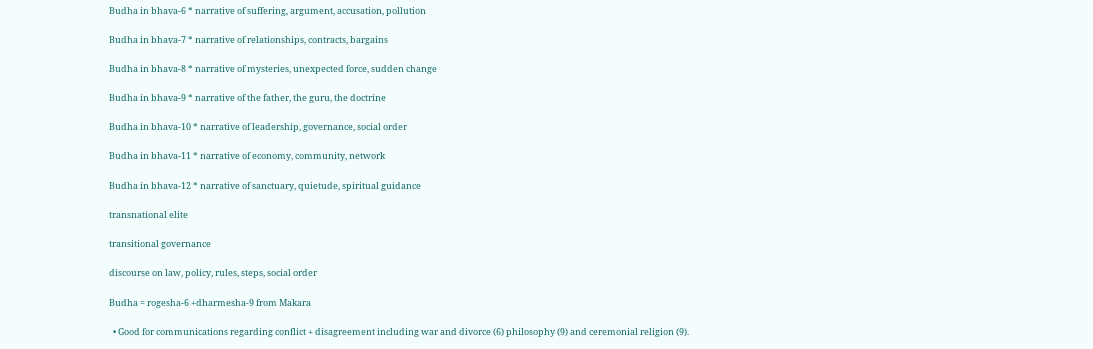Budha in bhava-6 * narrative of suffering, argument, accusation, pollution

Budha in bhava-7 * narrative of relationships, contracts, bargains

Budha in bhava-8 * narrative of mysteries, unexpected force, sudden change

Budha in bhava-9 * narrative of the father, the guru, the doctrine

Budha in bhava-10 * narrative of leadership, governance, social order

Budha in bhava-11 * narrative of economy, community, network

Budha in bhava-12 * narrative of sanctuary, quietude, spiritual guidance

transnational elite

transitional governance

discourse on law, policy, rules, steps, social order

Budha = rogesha-6 +dharmesha-9 from Makara

  • Good for communications regarding conflict + disagreement including war and divorce (6) philosophy (9) and ceremonial religion (9).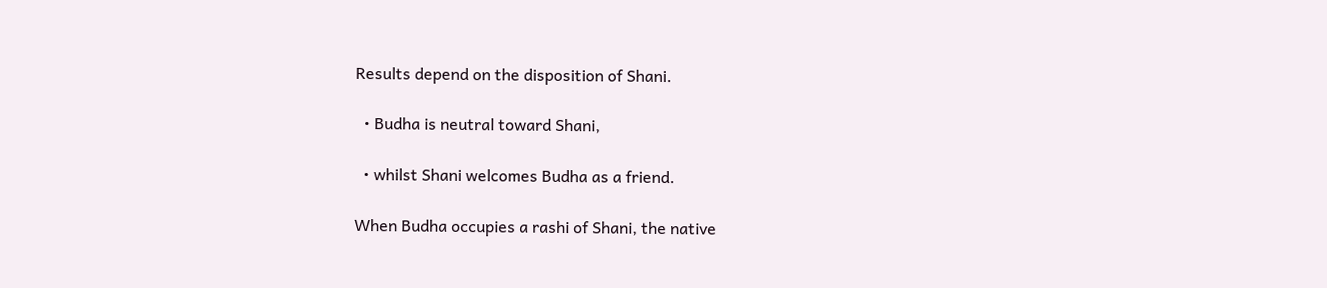Results depend on the disposition of Shani.

  • Budha is neutral toward Shani,

  • whilst Shani welcomes Budha as a friend.

When Budha occupies a rashi of Shani, the native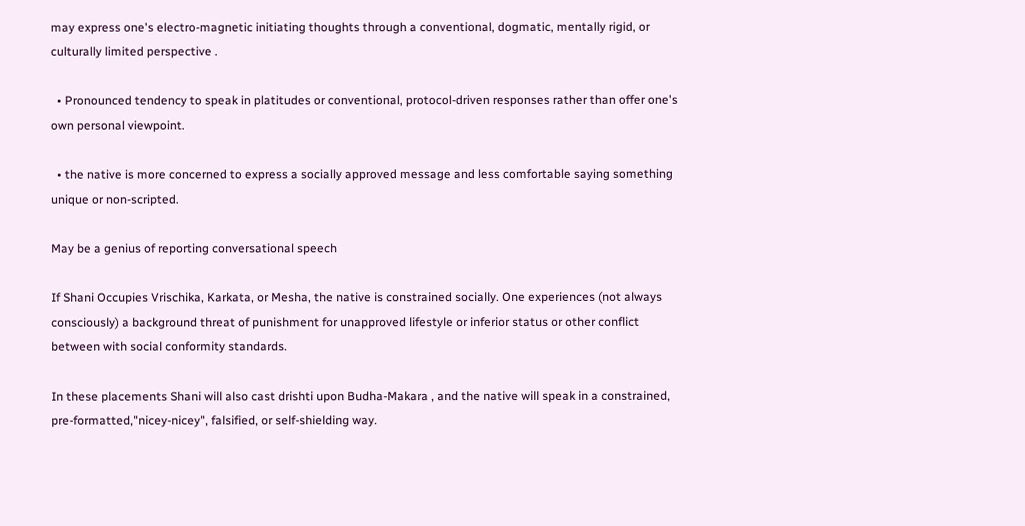may express one's electro-magnetic initiating thoughts through a conventional, dogmatic, mentally rigid, or culturally limited perspective .

  • Pronounced tendency to speak in platitudes or conventional, protocol-driven responses rather than offer one's own personal viewpoint.

  • the native is more concerned to express a socially approved message and less comfortable saying something unique or non-scripted.

May be a genius of reporting conversational speech

If Shani Occupies Vrischika, Karkata, or Mesha, the native is constrained socially. One experiences (not always consciously) a background threat of punishment for unapproved lifestyle or inferior status or other conflict between with social conformity standards.

In these placements Shani will also cast drishti upon Budha-Makara , and the native will speak in a constrained, pre-formatted,"nicey-nicey", falsified, or self-shielding way.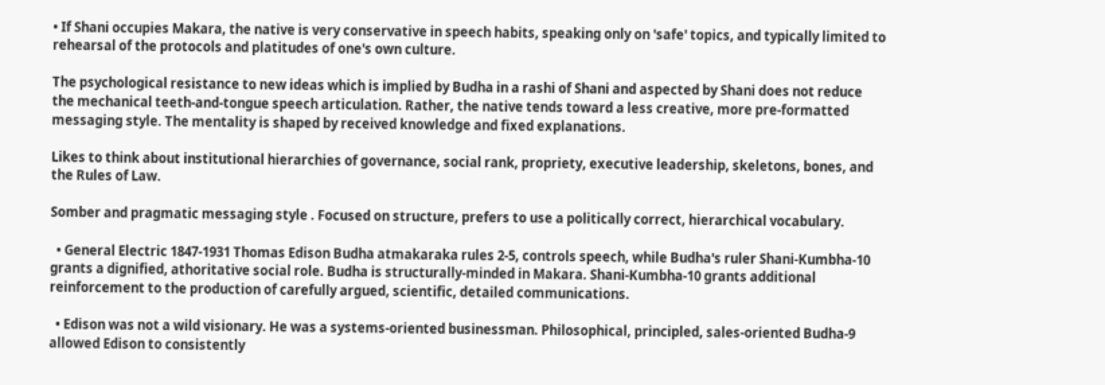• If Shani occupies Makara, the native is very conservative in speech habits, speaking only on 'safe' topics, and typically limited to rehearsal of the protocols and platitudes of one's own culture.

The psychological resistance to new ideas which is implied by Budha in a rashi of Shani and aspected by Shani does not reduce the mechanical teeth-and-tongue speech articulation. Rather, the native tends toward a less creative, more pre-formatted messaging style. The mentality is shaped by received knowledge and fixed explanations.

Likes to think about institutional hierarchies of governance, social rank, propriety, executive leadership, skeletons, bones, and the Rules of Law.

Somber and pragmatic messaging style . Focused on structure, prefers to use a politically correct, hierarchical vocabulary.

  • General Electric 1847-1931 Thomas Edison Budha atmakaraka rules 2-5, controls speech, while Budha's ruler Shani-Kumbha-10 grants a dignified, athoritative social role. Budha is structurally-minded in Makara. Shani-Kumbha-10 grants additional reinforcement to the production of carefully argued, scientific, detailed communications.

  • Edison was not a wild visionary. He was a systems-oriented businessman. Philosophical, principled, sales-oriented Budha-9 allowed Edison to consistently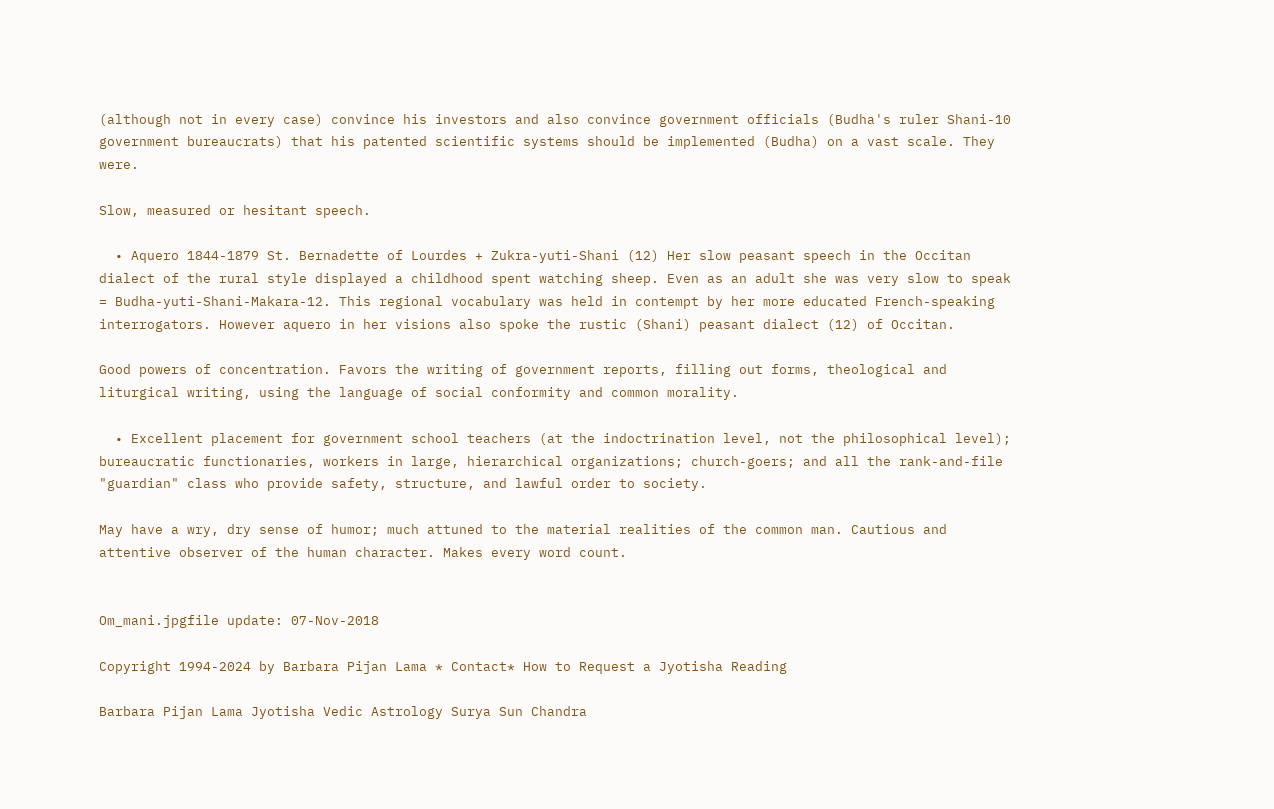(although not in every case) convince his investors and also convince government officials (Budha's ruler Shani-10 government bureaucrats) that his patented scientific systems should be implemented (Budha) on a vast scale. They were.

Slow, measured or hesitant speech.

  • Aquero 1844-1879 St. Bernadette of Lourdes + Zukra-yuti-Shani (12) Her slow peasant speech in the Occitan dialect of the rural style displayed a childhood spent watching sheep. Even as an adult she was very slow to speak = Budha-yuti-Shani-Makara-12. This regional vocabulary was held in contempt by her more educated French-speaking interrogators. However aquero in her visions also spoke the rustic (Shani) peasant dialect (12) of Occitan.

Good powers of concentration. Favors the writing of government reports, filling out forms, theological and liturgical writing, using the language of social conformity and common morality.

  • Excellent placement for government school teachers (at the indoctrination level, not the philosophical level); bureaucratic functionaries, workers in large, hierarchical organizations; church-goers; and all the rank-and-file "guardian" class who provide safety, structure, and lawful order to society.

May have a wry, dry sense of humor; much attuned to the material realities of the common man. Cautious and attentive observer of the human character. Makes every word count.


Om_mani.jpgfile update: 07-Nov-2018

Copyright 1994-2024 by Barbara Pijan Lama * Contact* How to Request a Jyotisha Reading

Barbara Pijan Lama Jyotisha Vedic Astrology Surya Sun Chandra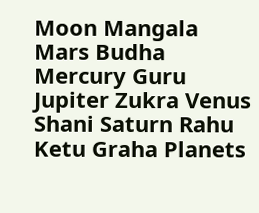Moon Mangala Mars Budha Mercury Guru Jupiter Zukra Venus Shani Saturn Rahu Ketu Graha Planets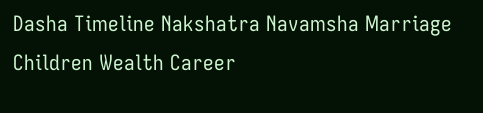Dasha Timeline Nakshatra Navamsha Marriage Children Wealth Career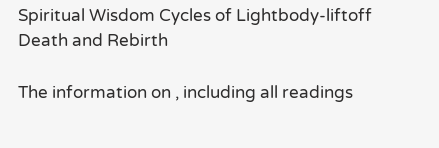Spiritual Wisdom Cycles of Lightbody-liftoff Death and Rebirth

The information on , including all readings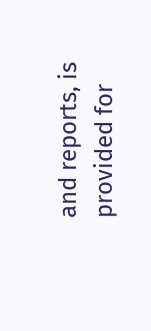and reports, is provided for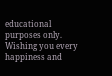educational purposes only. Wishing you every happiness and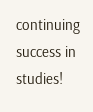continuing success in studies!